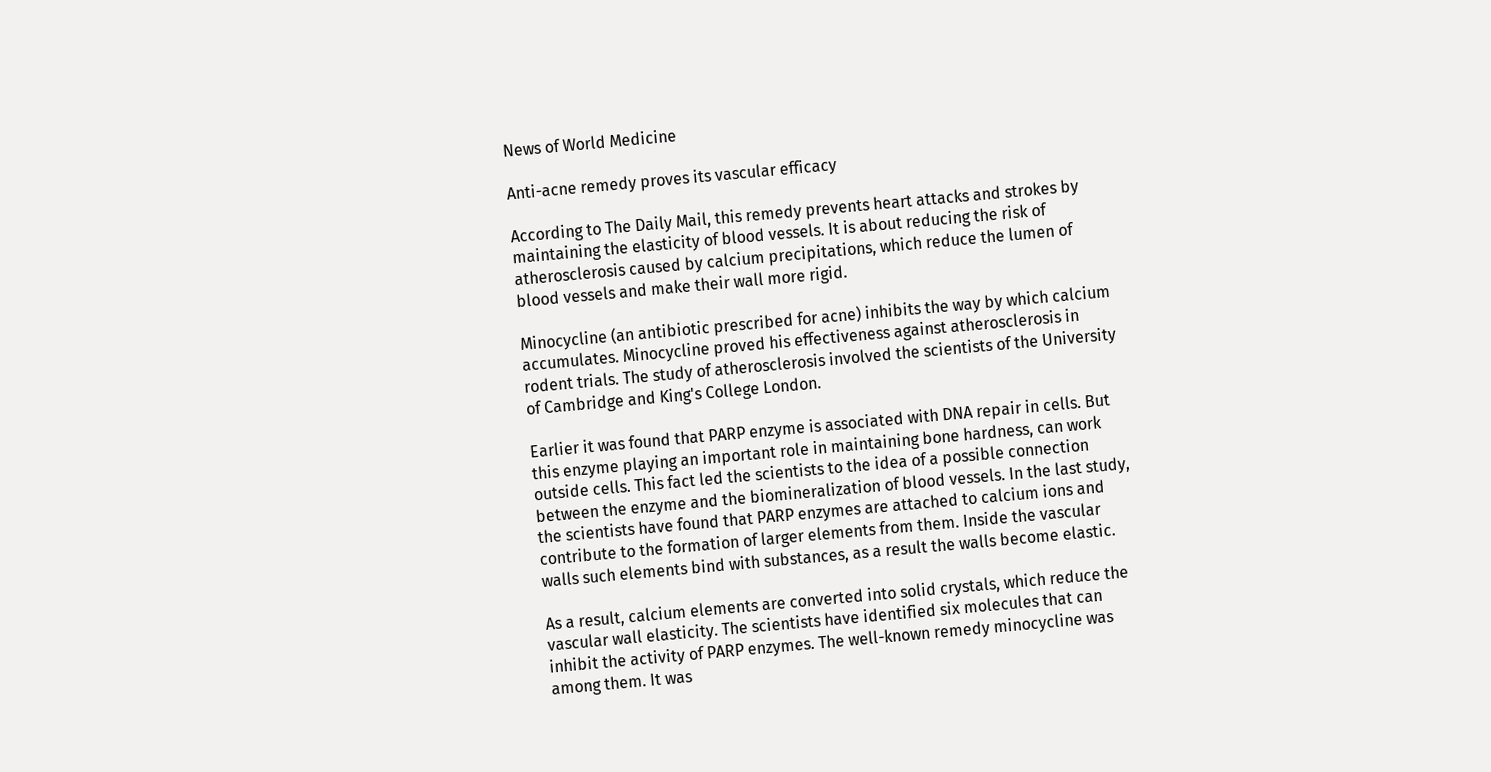News of World Medicine

Anti-acne remedy proves its vascular efficacy

According to The Daily Mail, this remedy prevents heart attacks and strokes by maintaining the elasticity of blood vessels. It is about reducing the risk of atherosclerosis caused by calcium precipitations, which reduce the lumen of blood vessels and make their wall more rigid.

Minocycline (an antibiotic prescribed for acne) inhibits the way by which calcium accumulates. Minocycline proved his effectiveness against atherosclerosis in rodent trials. The study of atherosclerosis involved the scientists of the University of Cambridge and King's College London.

Earlier it was found that PARP enzyme is associated with DNA repair in cells. But this enzyme playing an important role in maintaining bone hardness, can work outside cells. This fact led the scientists to the idea of a possible connection between the enzyme and the biomineralization of blood vessels. In the last study, the scientists have found that PARP enzymes are attached to calcium ions and contribute to the formation of larger elements from them. Inside the vascular walls such elements bind with substances, as a result the walls become elastic.

As a result, calcium elements are converted into solid crystals, which reduce the vascular wall elasticity. The scientists have identified six molecules that can inhibit the activity of PARP enzymes. The well-known remedy minocycline was among them. It was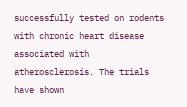successfully tested on rodents with chronic heart disease associated with atherosclerosis. The trials have shown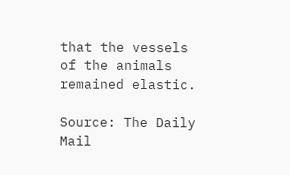that the vessels of the animals remained elastic.

Source: The Daily Mail